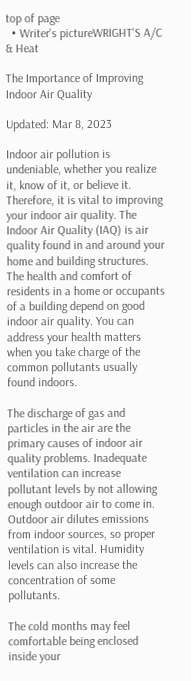top of page
  • Writer's pictureWRIGHT'S A/C & Heat

The Importance of Improving Indoor Air Quality

Updated: Mar 8, 2023

Indoor air pollution is undeniable, whether you realize it, know of it, or believe it. Therefore, it is vital to improving your indoor air quality. The Indoor Air Quality (IAQ) is air quality found in and around your home and building structures. The health and comfort of residents in a home or occupants of a building depend on good indoor air quality. You can address your health matters when you take charge of the common pollutants usually found indoors.

The discharge of gas and particles in the air are the primary causes of indoor air quality problems. Inadequate ventilation can increase pollutant levels by not allowing enough outdoor air to come in. Outdoor air dilutes emissions from indoor sources, so proper ventilation is vital. Humidity levels can also increase the concentration of some pollutants.

The cold months may feel comfortable being enclosed inside your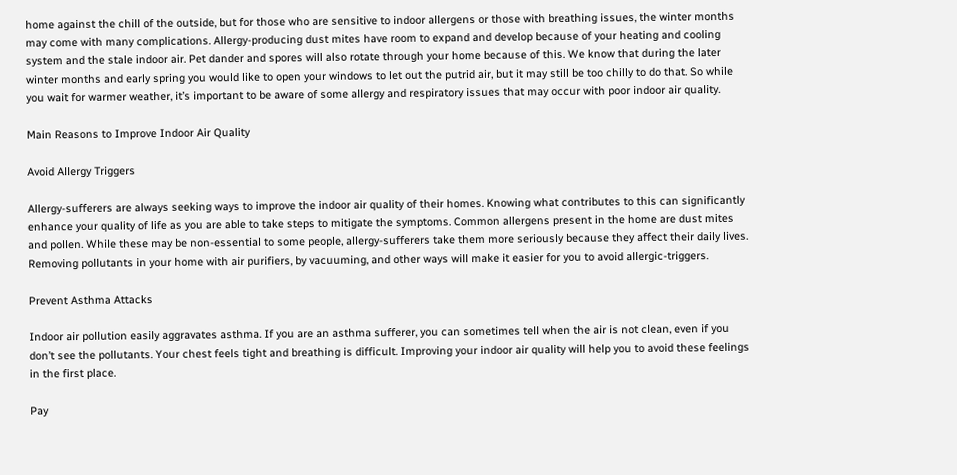home against the chill of the outside, but for those who are sensitive to indoor allergens or those with breathing issues, the winter months may come with many complications. Allergy-producing dust mites have room to expand and develop because of your heating and cooling system and the stale indoor air. Pet dander and spores will also rotate through your home because of this. We know that during the later winter months and early spring you would like to open your windows to let out the putrid air, but it may still be too chilly to do that. So while you wait for warmer weather, it’s important to be aware of some allergy and respiratory issues that may occur with poor indoor air quality.

Main Reasons to Improve Indoor Air Quality

Avoid Allergy Triggers

Allergy-sufferers are always seeking ways to improve the indoor air quality of their homes. Knowing what contributes to this can significantly enhance your quality of life as you are able to take steps to mitigate the symptoms. Common allergens present in the home are dust mites and pollen. While these may be non-essential to some people, allergy-sufferers take them more seriously because they affect their daily lives. Removing pollutants in your home with air purifiers, by vacuuming, and other ways will make it easier for you to avoid allergic-triggers.

Prevent Asthma Attacks

Indoor air pollution easily aggravates asthma. If you are an asthma sufferer, you can sometimes tell when the air is not clean, even if you don’t see the pollutants. Your chest feels tight and breathing is difficult. Improving your indoor air quality will help you to avoid these feelings in the first place.

Pay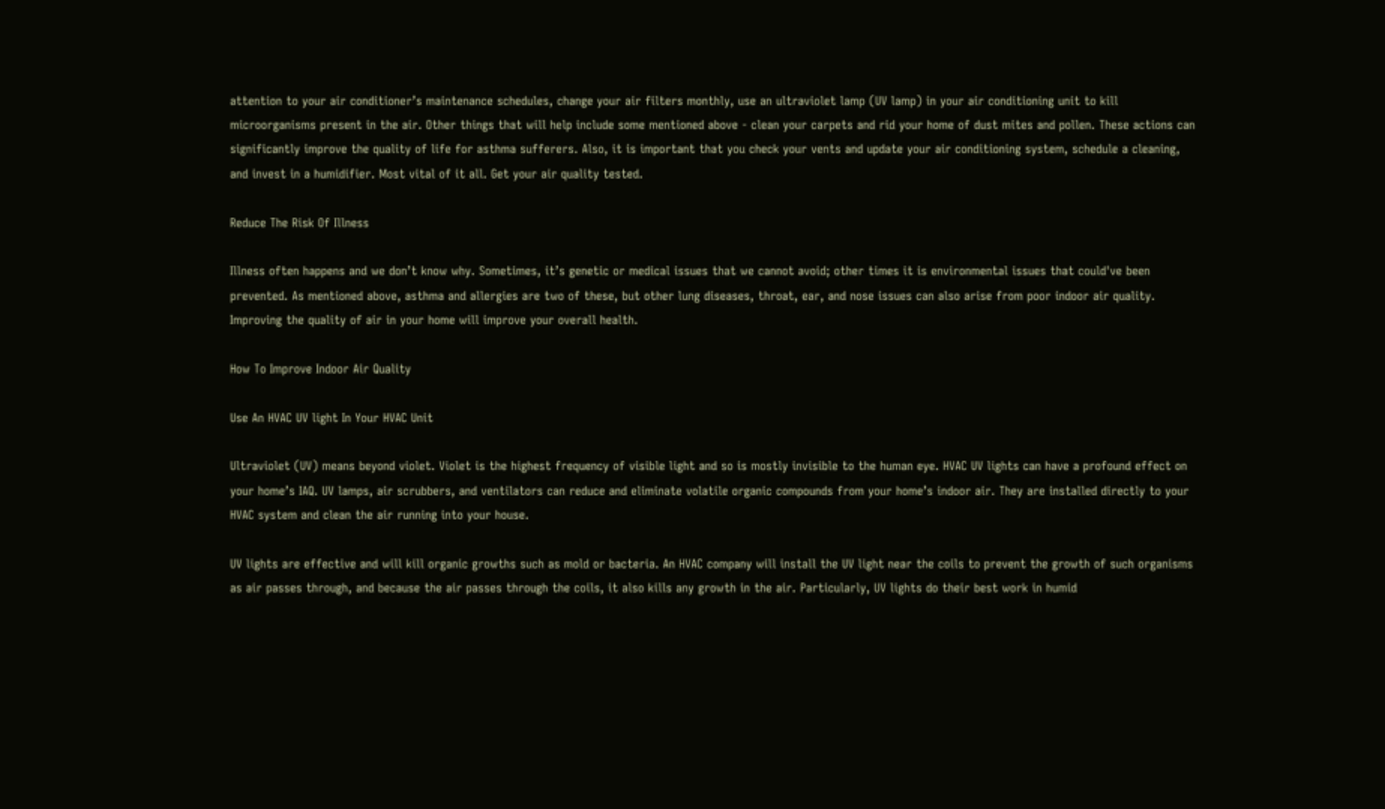attention to your air conditioner’s maintenance schedules, change your air filters monthly, use an ultraviolet lamp (UV lamp) in your air conditioning unit to kill microorganisms present in the air. Other things that will help include some mentioned above - clean your carpets and rid your home of dust mites and pollen. These actions can significantly improve the quality of life for asthma sufferers. Also, it is important that you check your vents and update your air conditioning system, schedule a cleaning, and invest in a humidifier. Most vital of it all. Get your air quality tested.

Reduce The Risk Of Illness

Illness often happens and we don’t know why. Sometimes, it’s genetic or medical issues that we cannot avoid; other times it is environmental issues that could've been prevented. As mentioned above, asthma and allergies are two of these, but other lung diseases, throat, ear, and nose issues can also arise from poor indoor air quality. Improving the quality of air in your home will improve your overall health.

How To Improve Indoor Air Quality

Use An HVAC UV light In Your HVAC Unit

Ultraviolet (UV) means beyond violet. Violet is the highest frequency of visible light and so is mostly invisible to the human eye. HVAC UV lights can have a profound effect on your home’s IAQ. UV lamps, air scrubbers, and ventilators can reduce and eliminate volatile organic compounds from your home’s indoor air. They are installed directly to your HVAC system and clean the air running into your house.

UV lights are effective and will kill organic growths such as mold or bacteria. An HVAC company will install the UV light near the coils to prevent the growth of such organisms as air passes through, and because the air passes through the coils, it also kills any growth in the air. Particularly, UV lights do their best work in humid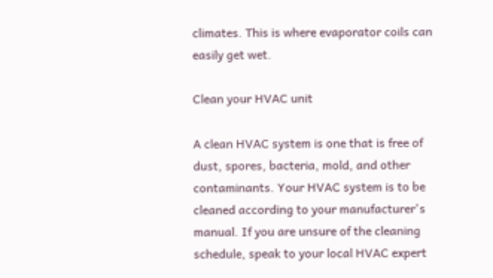climates. This is where evaporator coils can easily get wet.

Clean your HVAC unit

A clean HVAC system is one that is free of dust, spores, bacteria, mold, and other contaminants. Your HVAC system is to be cleaned according to your manufacturer's manual. If you are unsure of the cleaning schedule, speak to your local HVAC expert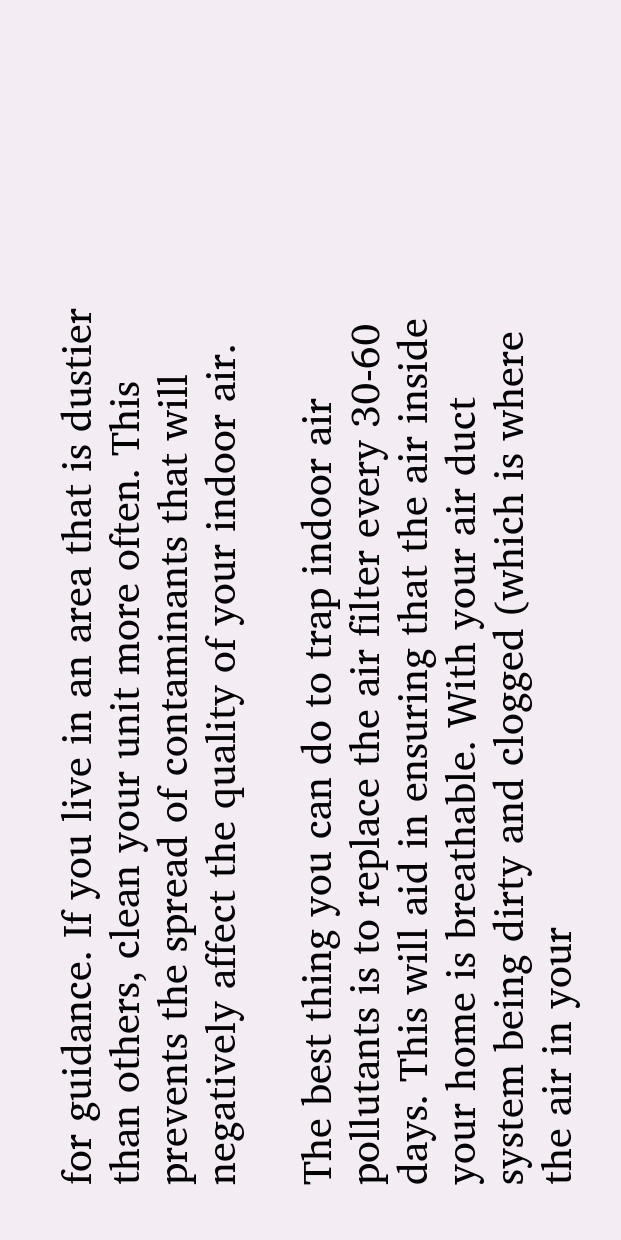for guidance. If you live in an area that is dustier than others, clean your unit more often. This prevents the spread of contaminants that will negatively affect the quality of your indoor air.

The best thing you can do to trap indoor air pollutants is to replace the air filter every 30-60 days. This will aid in ensuring that the air inside your home is breathable. With your air duct system being dirty and clogged (which is where the air in your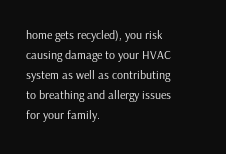home gets recycled), you risk causing damage to your HVAC system as well as contributing to breathing and allergy issues for your family.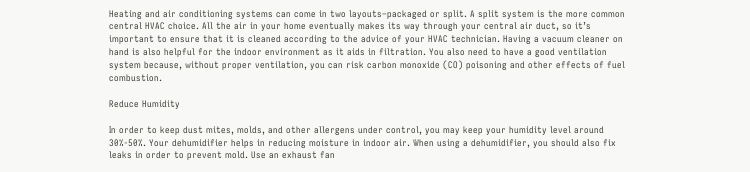Heating and air conditioning systems can come in two layouts–packaged or split. A split system is the more common central HVAC choice. All the air in your home eventually makes its way through your central air duct, so it’s important to ensure that it is cleaned according to the advice of your HVAC technician. Having a vacuum cleaner on hand is also helpful for the indoor environment as it aids in filtration. You also need to have a good ventilation system because, without proper ventilation, you can risk carbon monoxide (CO) poisoning and other effects of fuel combustion.

Reduce Humidity

In order to keep dust mites, molds, and other allergens under control, you may keep your humidity level around 30%-50%. Your dehumidifier helps in reducing moisture in indoor air. When using a dehumidifier, you should also fix leaks in order to prevent mold. Use an exhaust fan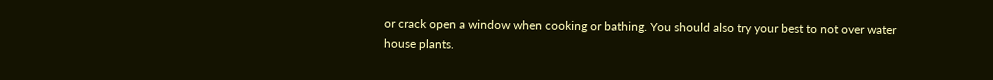or crack open a window when cooking or bathing. You should also try your best to not over water house plants.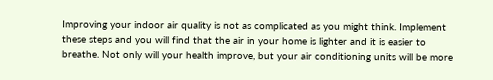Improving your indoor air quality is not as complicated as you might think. Implement these steps and you will find that the air in your home is lighter and it is easier to breathe. Not only will your health improve, but your air conditioning units will be more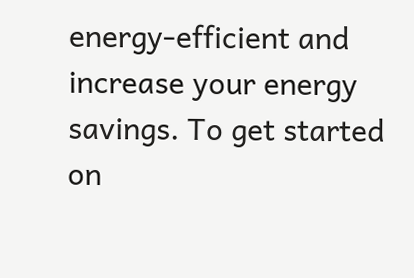energy-efficient and increase your energy savings. To get started on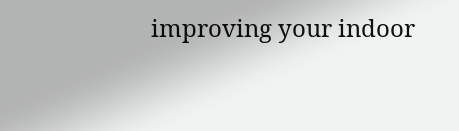improving your indoor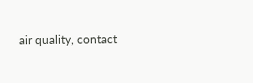air quality, contact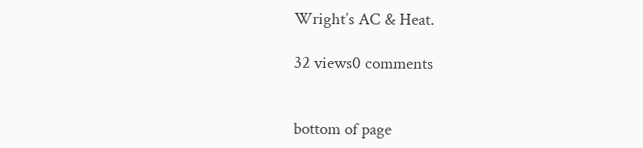Wright’s AC & Heat.

32 views0 comments


bottom of page